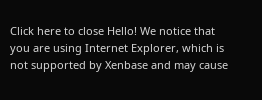Click here to close Hello! We notice that you are using Internet Explorer, which is not supported by Xenbase and may cause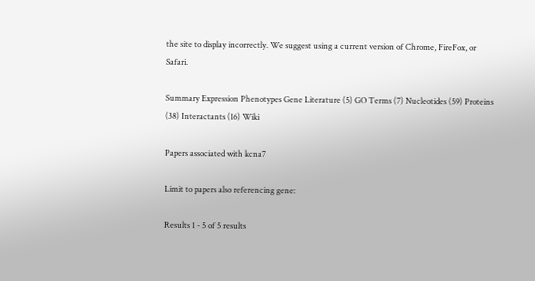the site to display incorrectly. We suggest using a current version of Chrome, FireFox, or Safari.

Summary Expression Phenotypes Gene Literature (5) GO Terms (7) Nucleotides (59) Proteins (38) Interactants (16) Wiki

Papers associated with kcna7

Limit to papers also referencing gene:

Results 1 - 5 of 5 results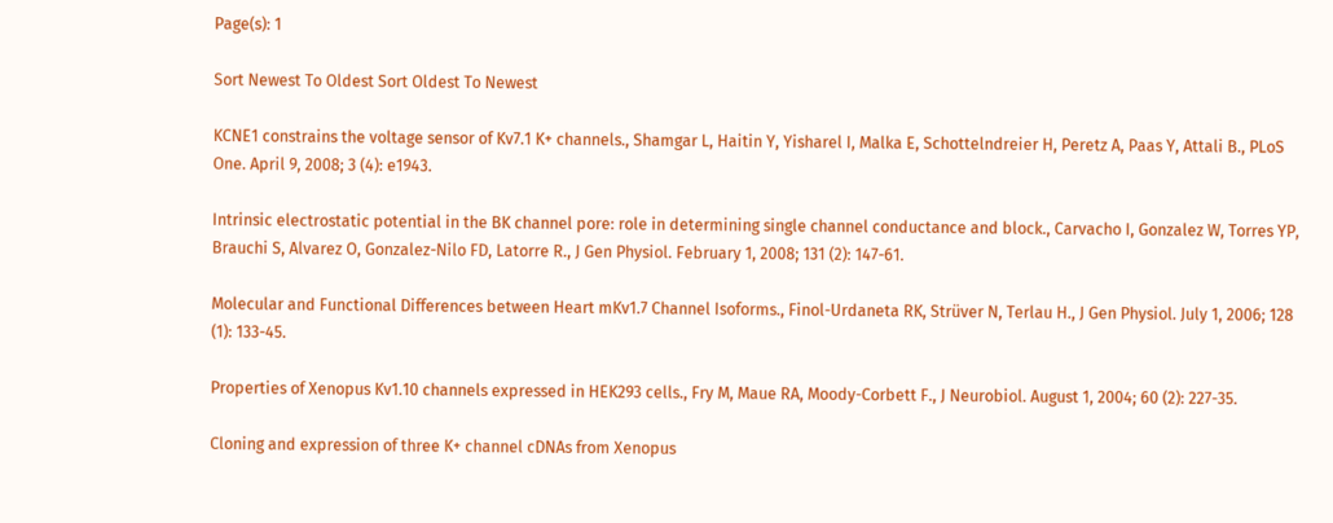Page(s): 1

Sort Newest To Oldest Sort Oldest To Newest

KCNE1 constrains the voltage sensor of Kv7.1 K+ channels., Shamgar L, Haitin Y, Yisharel I, Malka E, Schottelndreier H, Peretz A, Paas Y, Attali B., PLoS One. April 9, 2008; 3 (4): e1943.

Intrinsic electrostatic potential in the BK channel pore: role in determining single channel conductance and block., Carvacho I, Gonzalez W, Torres YP, Brauchi S, Alvarez O, Gonzalez-Nilo FD, Latorre R., J Gen Physiol. February 1, 2008; 131 (2): 147-61.

Molecular and Functional Differences between Heart mKv1.7 Channel Isoforms., Finol-Urdaneta RK, Strüver N, Terlau H., J Gen Physiol. July 1, 2006; 128 (1): 133-45.

Properties of Xenopus Kv1.10 channels expressed in HEK293 cells., Fry M, Maue RA, Moody-Corbett F., J Neurobiol. August 1, 2004; 60 (2): 227-35.

Cloning and expression of three K+ channel cDNAs from Xenopus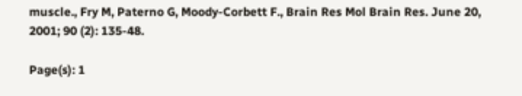muscle., Fry M, Paterno G, Moody-Corbett F., Brain Res Mol Brain Res. June 20, 2001; 90 (2): 135-48.

Page(s): 1